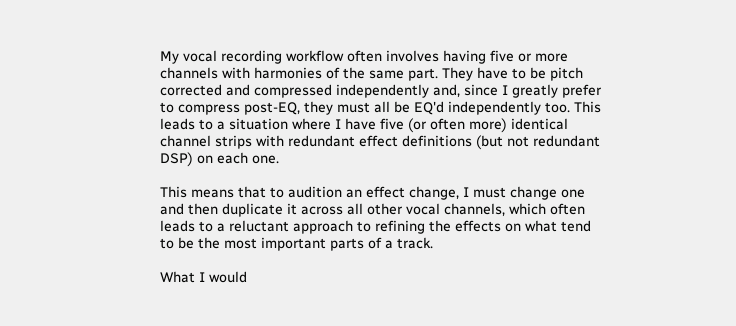My vocal recording workflow often involves having five or more channels with harmonies of the same part. They have to be pitch corrected and compressed independently and, since I greatly prefer to compress post-EQ, they must all be EQ'd independently too. This leads to a situation where I have five (or often more) identical channel strips with redundant effect definitions (but not redundant DSP) on each one.

This means that to audition an effect change, I must change one and then duplicate it across all other vocal channels, which often leads to a reluctant approach to refining the effects on what tend to be the most important parts of a track.

What I would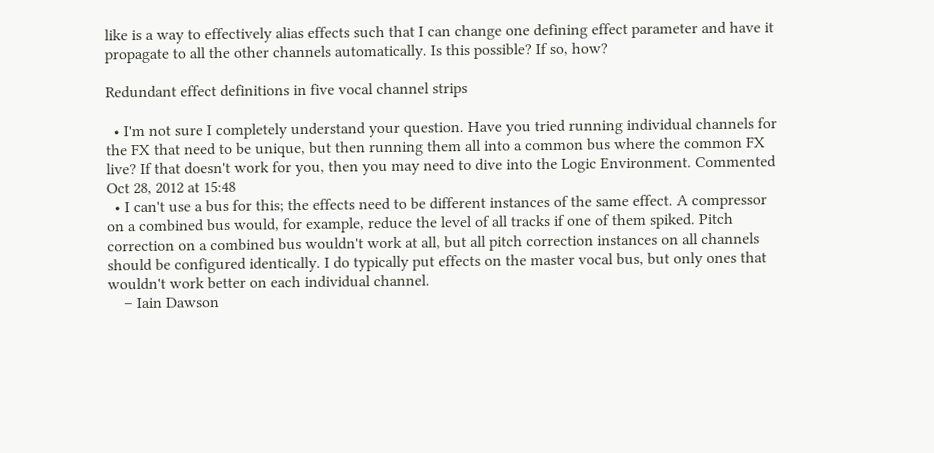like is a way to effectively alias effects such that I can change one defining effect parameter and have it propagate to all the other channels automatically. Is this possible? If so, how?

Redundant effect definitions in five vocal channel strips

  • I'm not sure I completely understand your question. Have you tried running individual channels for the FX that need to be unique, but then running them all into a common bus where the common FX live? If that doesn't work for you, then you may need to dive into the Logic Environment. Commented Oct 28, 2012 at 15:48
  • I can't use a bus for this; the effects need to be different instances of the same effect. A compressor on a combined bus would, for example, reduce the level of all tracks if one of them spiked. Pitch correction on a combined bus wouldn't work at all, but all pitch correction instances on all channels should be configured identically. I do typically put effects on the master vocal bus, but only ones that wouldn't work better on each individual channel.
    – Iain Dawson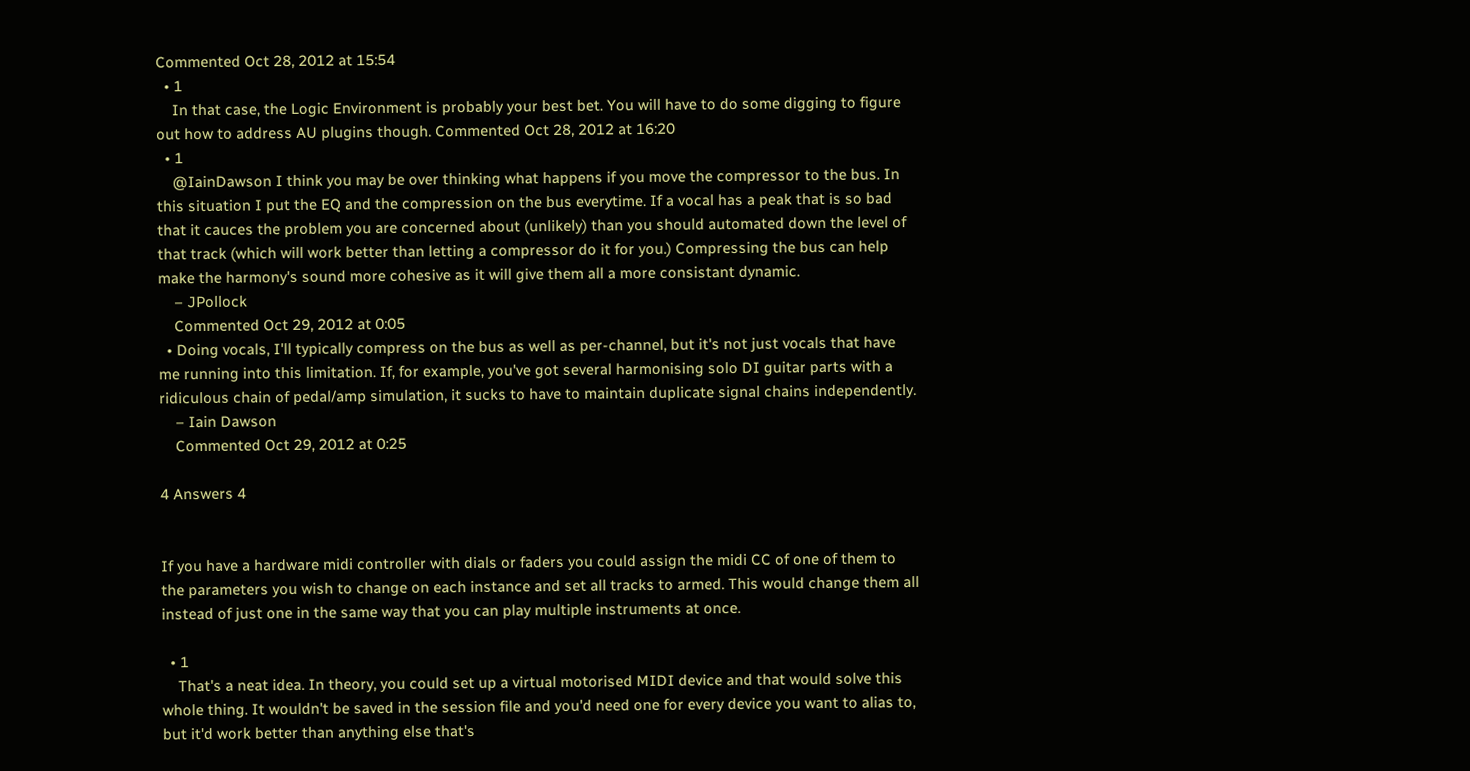Commented Oct 28, 2012 at 15:54
  • 1
    In that case, the Logic Environment is probably your best bet. You will have to do some digging to figure out how to address AU plugins though. Commented Oct 28, 2012 at 16:20
  • 1
    @IainDawson I think you may be over thinking what happens if you move the compressor to the bus. In this situation I put the EQ and the compression on the bus everytime. If a vocal has a peak that is so bad that it cauces the problem you are concerned about (unlikely) than you should automated down the level of that track (which will work better than letting a compressor do it for you.) Compressing the bus can help make the harmony's sound more cohesive as it will give them all a more consistant dynamic.
    – JPollock
    Commented Oct 29, 2012 at 0:05
  • Doing vocals, I'll typically compress on the bus as well as per-channel, but it's not just vocals that have me running into this limitation. If, for example, you've got several harmonising solo DI guitar parts with a ridiculous chain of pedal/amp simulation, it sucks to have to maintain duplicate signal chains independently.
    – Iain Dawson
    Commented Oct 29, 2012 at 0:25

4 Answers 4


If you have a hardware midi controller with dials or faders you could assign the midi CC of one of them to the parameters you wish to change on each instance and set all tracks to armed. This would change them all instead of just one in the same way that you can play multiple instruments at once.

  • 1
    That's a neat idea. In theory, you could set up a virtual motorised MIDI device and that would solve this whole thing. It wouldn't be saved in the session file and you'd need one for every device you want to alias to, but it'd work better than anything else that's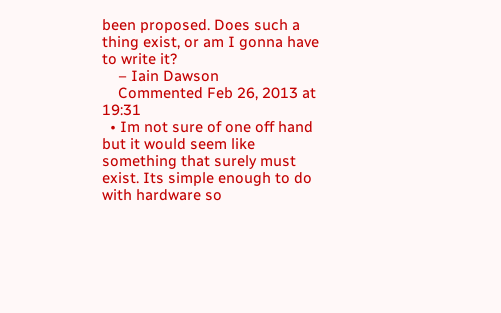been proposed. Does such a thing exist, or am I gonna have to write it?
    – Iain Dawson
    Commented Feb 26, 2013 at 19:31
  • Im not sure of one off hand but it would seem like something that surely must exist. Its simple enough to do with hardware so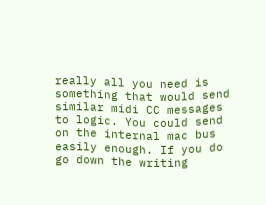really all you need is something that would send similar midi CC messages to logic. You could send on the internal mac bus easily enough. If you do go down the writing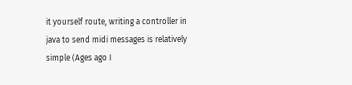it yourself route, writing a controller in java to send midi messages is relatively simple (Ages ago I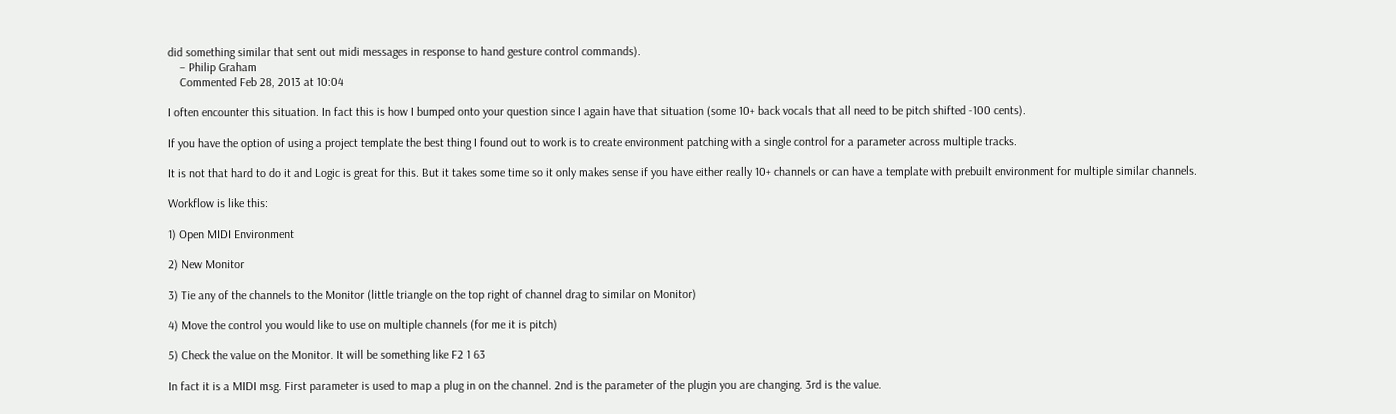did something similar that sent out midi messages in response to hand gesture control commands).
    – Philip Graham
    Commented Feb 28, 2013 at 10:04

I often encounter this situation. In fact this is how I bumped onto your question since I again have that situation (some 10+ back vocals that all need to be pitch shifted -100 cents).

If you have the option of using a project template the best thing I found out to work is to create environment patching with a single control for a parameter across multiple tracks.

It is not that hard to do it and Logic is great for this. But it takes some time so it only makes sense if you have either really 10+ channels or can have a template with prebuilt environment for multiple similar channels.

Workflow is like this:

1) Open MIDI Environment

2) New Monitor

3) Tie any of the channels to the Monitor (little triangle on the top right of channel drag to similar on Monitor)

4) Move the control you would like to use on multiple channels (for me it is pitch)

5) Check the value on the Monitor. It will be something like F2 1 63

In fact it is a MIDI msg. First parameter is used to map a plug in on the channel. 2nd is the parameter of the plugin you are changing. 3rd is the value.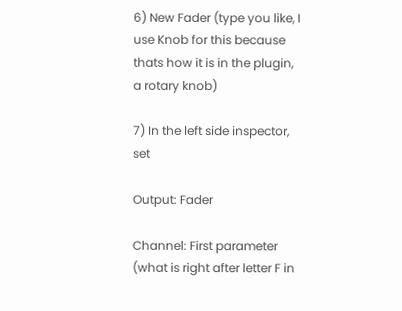6) New Fader (type you like, I use Knob for this because thats how it is in the plugin, a rotary knob)

7) In the left side inspector, set

Output: Fader

Channel: First parameter (what is right after letter F in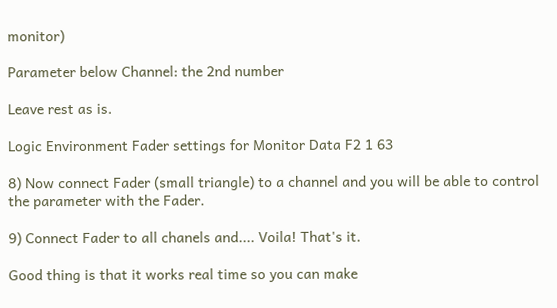monitor)

Parameter below Channel: the 2nd number

Leave rest as is.

Logic Environment Fader settings for Monitor Data F2 1 63

8) Now connect Fader (small triangle) to a channel and you will be able to control the parameter with the Fader.

9) Connect Fader to all chanels and.... Voila! That's it.

Good thing is that it works real time so you can make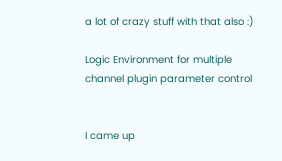a lot of crazy stuff with that also :)

Logic Environment for multiple channel plugin parameter control


I came up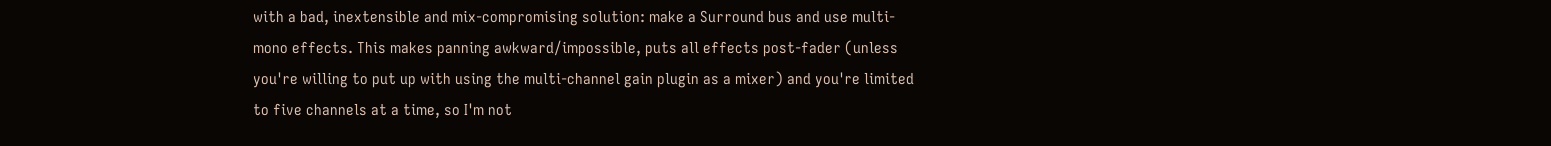with a bad, inextensible and mix-compromising solution: make a Surround bus and use multi-mono effects. This makes panning awkward/impossible, puts all effects post-fader (unless you're willing to put up with using the multi-channel gain plugin as a mixer) and you're limited to five channels at a time, so I'm not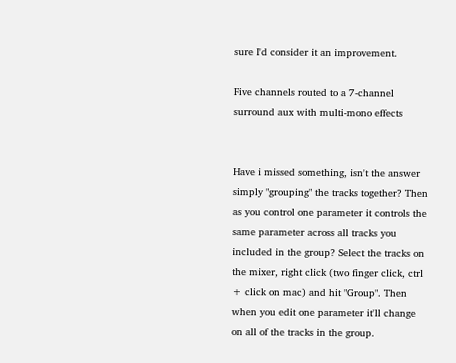sure I'd consider it an improvement.

Five channels routed to a 7-channel surround aux with multi-mono effects


Have i missed something, isn't the answer simply "grouping" the tracks together? Then as you control one parameter it controls the same parameter across all tracks you included in the group? Select the tracks on the mixer, right click (two finger click, ctrl + click on mac) and hit "Group". Then when you edit one parameter it'll change on all of the tracks in the group.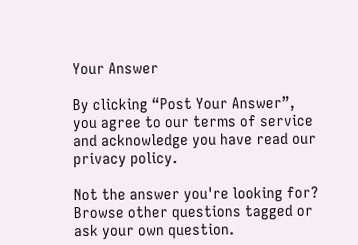Your Answer

By clicking “Post Your Answer”, you agree to our terms of service and acknowledge you have read our privacy policy.

Not the answer you're looking for? Browse other questions tagged or ask your own question.